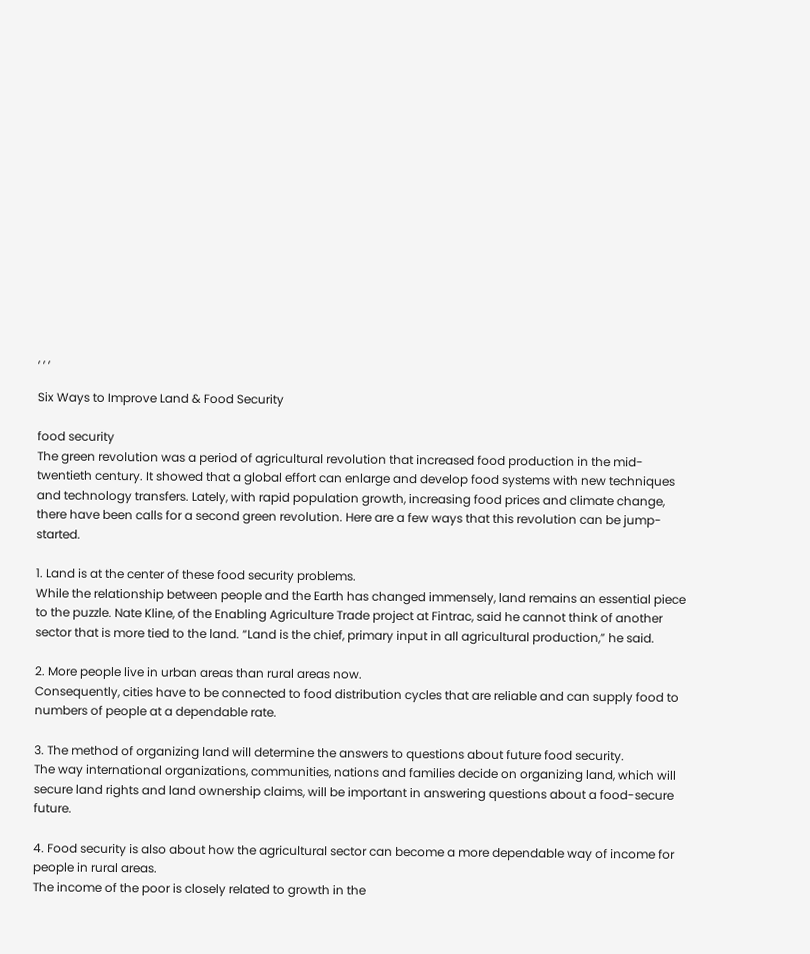, , ,

Six Ways to Improve Land & Food Security

food security
The green revolution was a period of agricultural revolution that increased food production in the mid-twentieth century. It showed that a global effort can enlarge and develop food systems with new techniques and technology transfers. Lately, with rapid population growth, increasing food prices and climate change, there have been calls for a second green revolution. Here are a few ways that this revolution can be jump-started.

1. Land is at the center of these food security problems.
While the relationship between people and the Earth has changed immensely, land remains an essential piece to the puzzle. Nate Kline, of the Enabling Agriculture Trade project at Fintrac, said he cannot think of another sector that is more tied to the land. “Land is the chief, primary input in all agricultural production,” he said.

2. More people live in urban areas than rural areas now.
Consequently, cities have to be connected to food distribution cycles that are reliable and can supply food to numbers of people at a dependable rate.

3. The method of organizing land will determine the answers to questions about future food security.
The way international organizations, communities, nations and families decide on organizing land, which will secure land rights and land ownership claims, will be important in answering questions about a food-secure future.

4. Food security is also about how the agricultural sector can become a more dependable way of income for people in rural areas.
The income of the poor is closely related to growth in the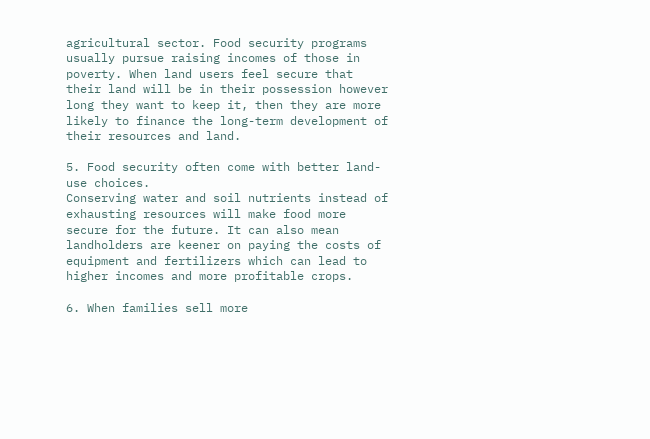agricultural sector. Food security programs usually pursue raising incomes of those in poverty. When land users feel secure that their land will be in their possession however long they want to keep it, then they are more likely to finance the long-term development of their resources and land.

5. Food security often come with better land-use choices.
Conserving water and soil nutrients instead of exhausting resources will make food more secure for the future. It can also mean landholders are keener on paying the costs of equipment and fertilizers which can lead to higher incomes and more profitable crops.

6. When families sell more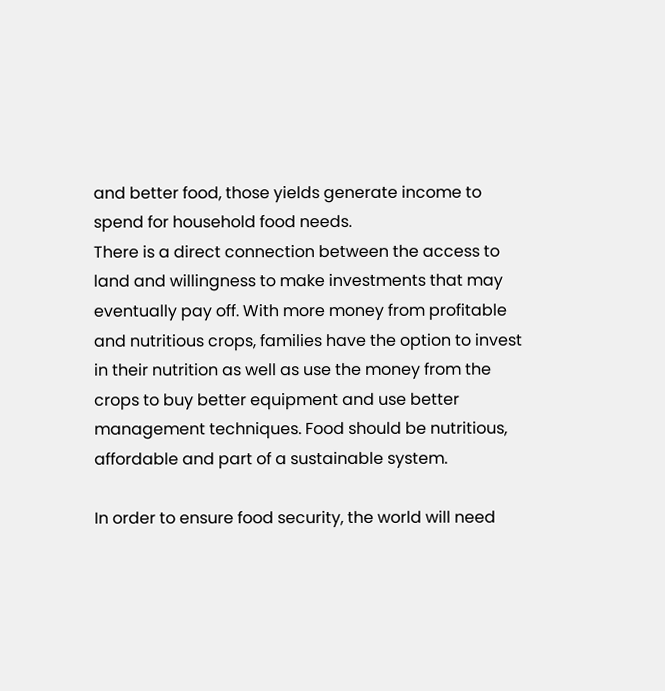and better food, those yields generate income to spend for household food needs.
There is a direct connection between the access to land and willingness to make investments that may eventually pay off. With more money from profitable and nutritious crops, families have the option to invest in their nutrition as well as use the money from the crops to buy better equipment and use better management techniques. Food should be nutritious, affordable and part of a sustainable system.

In order to ensure food security, the world will need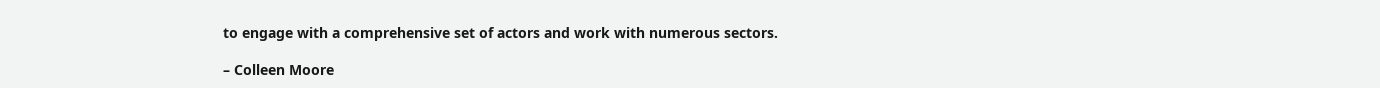to engage with a comprehensive set of actors and work with numerous sectors.

– Colleen Moore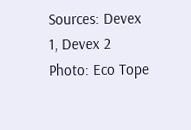Sources: Devex 1, Devex 2
Photo: Eco Tope